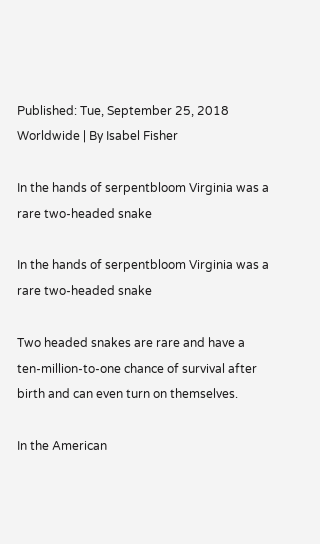Published: Tue, September 25, 2018
Worldwide | By Isabel Fisher

In the hands of serpentbloom Virginia was a rare two-headed snake

In the hands of serpentbloom Virginia was a rare two-headed snake

Two headed snakes are rare and have a ten-million-to-one chance of survival after birth and can even turn on themselves.

In the American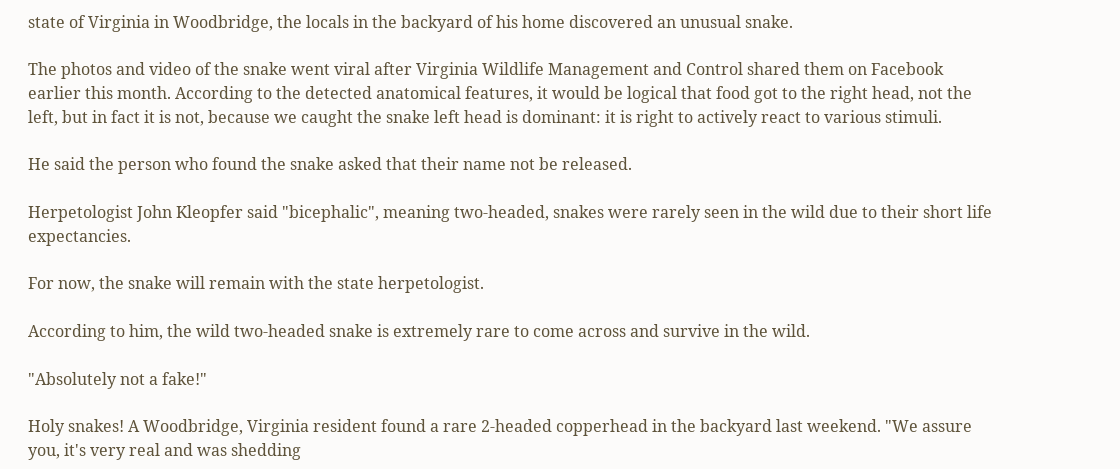state of Virginia in Woodbridge, the locals in the backyard of his home discovered an unusual snake.

The photos and video of the snake went viral after Virginia Wildlife Management and Control shared them on Facebook earlier this month. According to the detected anatomical features, it would be logical that food got to the right head, not the left, but in fact it is not, because we caught the snake left head is dominant: it is right to actively react to various stimuli.

He said the person who found the snake asked that their name not be released.

Herpetologist John Kleopfer said "bicephalic", meaning two-headed, snakes were rarely seen in the wild due to their short life expectancies.

For now, the snake will remain with the state herpetologist.

According to him, the wild two-headed snake is extremely rare to come across and survive in the wild.

"Absolutely not a fake!"

Holy snakes! A Woodbridge, Virginia resident found a rare 2-headed copperhead in the backyard last weekend. "We assure you, it's very real and was shedding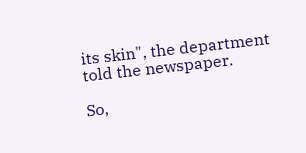its skin", the department told the newspaper.

So,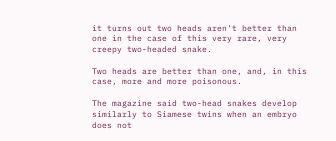it turns out two heads aren't better than one in the case of this very rare, very creepy two-headed snake.

Two heads are better than one, and, in this case, more and more poisonous.

The magazine said two-head snakes develop similarly to Siamese twins when an embryo does not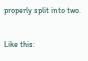properly split into two.

Like this: